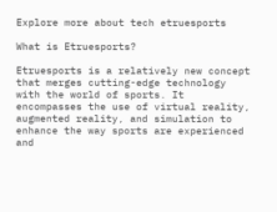Explore more about tech etruesports

What is Etruesports?

Etruesports is a relatively new concept that merges cutting-edge technology with the world of sports. It encompasses the use of virtual reality, augmented reality, and simulation to enhance the way sports are experienced and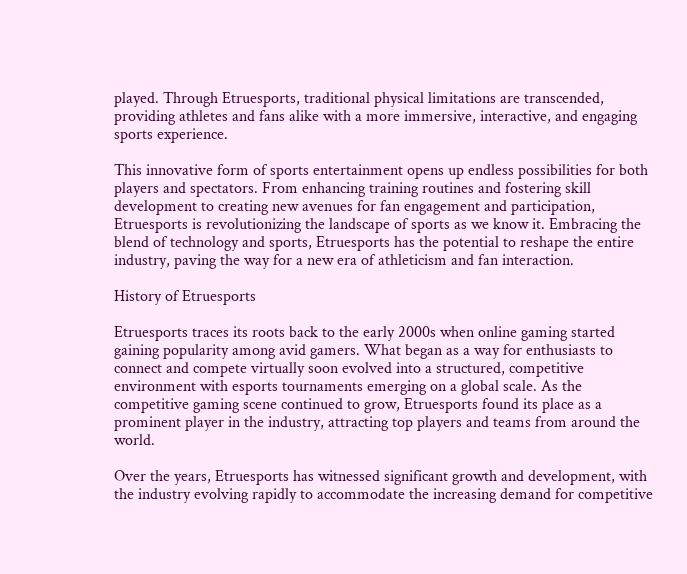played. Through Etruesports, traditional physical limitations are transcended, providing athletes and fans alike with a more immersive, interactive, and engaging sports experience.

This innovative form of sports entertainment opens up endless possibilities for both players and spectators. From enhancing training routines and fostering skill development to creating new avenues for fan engagement and participation, Etruesports is revolutionizing the landscape of sports as we know it. Embracing the blend of technology and sports, Etruesports has the potential to reshape the entire industry, paving the way for a new era of athleticism and fan interaction.

History of Etruesports

Etruesports traces its roots back to the early 2000s when online gaming started gaining popularity among avid gamers. What began as a way for enthusiasts to connect and compete virtually soon evolved into a structured, competitive environment with esports tournaments emerging on a global scale. As the competitive gaming scene continued to grow, Etruesports found its place as a prominent player in the industry, attracting top players and teams from around the world.

Over the years, Etruesports has witnessed significant growth and development, with the industry evolving rapidly to accommodate the increasing demand for competitive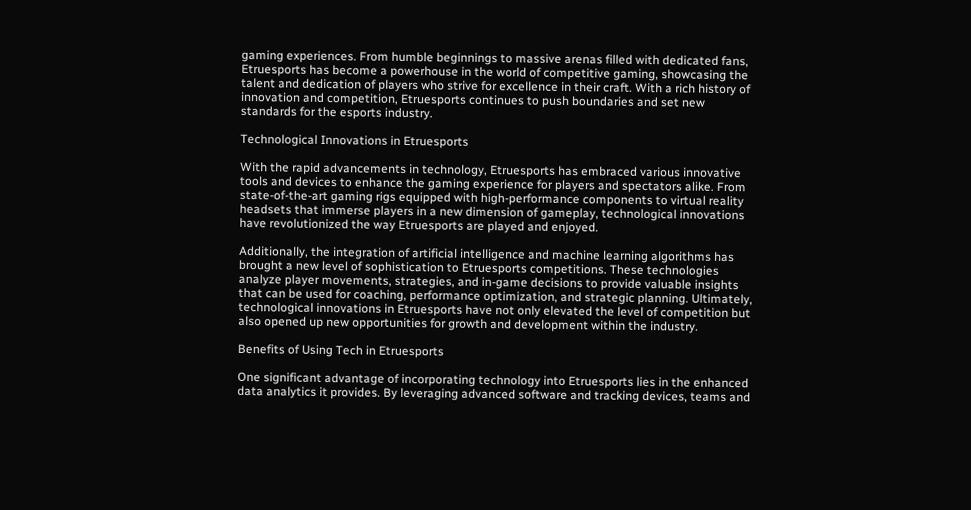gaming experiences. From humble beginnings to massive arenas filled with dedicated fans, Etruesports has become a powerhouse in the world of competitive gaming, showcasing the talent and dedication of players who strive for excellence in their craft. With a rich history of innovation and competition, Etruesports continues to push boundaries and set new standards for the esports industry.

Technological Innovations in Etruesports

With the rapid advancements in technology, Etruesports has embraced various innovative tools and devices to enhance the gaming experience for players and spectators alike. From state-of-the-art gaming rigs equipped with high-performance components to virtual reality headsets that immerse players in a new dimension of gameplay, technological innovations have revolutionized the way Etruesports are played and enjoyed.

Additionally, the integration of artificial intelligence and machine learning algorithms has brought a new level of sophistication to Etruesports competitions. These technologies analyze player movements, strategies, and in-game decisions to provide valuable insights that can be used for coaching, performance optimization, and strategic planning. Ultimately, technological innovations in Etruesports have not only elevated the level of competition but also opened up new opportunities for growth and development within the industry.

Benefits of Using Tech in Etruesports

One significant advantage of incorporating technology into Etruesports lies in the enhanced data analytics it provides. By leveraging advanced software and tracking devices, teams and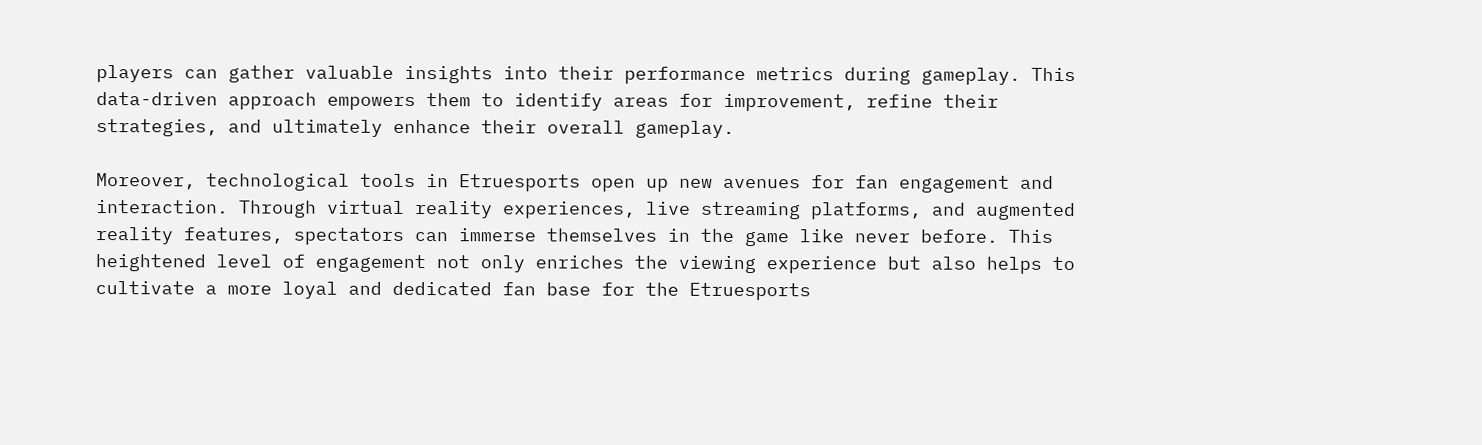players can gather valuable insights into their performance metrics during gameplay. This data-driven approach empowers them to identify areas for improvement, refine their strategies, and ultimately enhance their overall gameplay.

Moreover, technological tools in Etruesports open up new avenues for fan engagement and interaction. Through virtual reality experiences, live streaming platforms, and augmented reality features, spectators can immerse themselves in the game like never before. This heightened level of engagement not only enriches the viewing experience but also helps to cultivate a more loyal and dedicated fan base for the Etruesports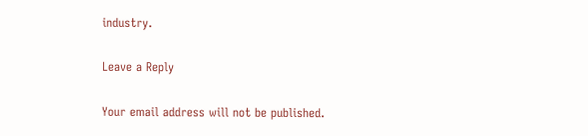industry.

Leave a Reply

Your email address will not be published.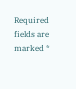Required fields are marked *